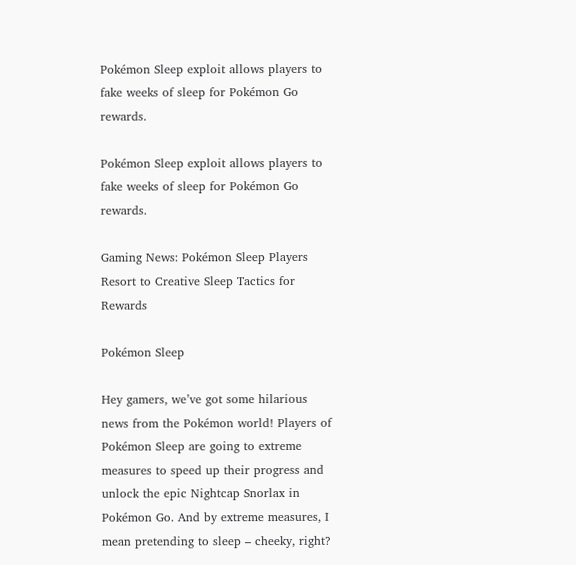Pokémon Sleep exploit allows players to fake weeks of sleep for Pokémon Go rewards.

Pokémon Sleep exploit allows players to fake weeks of sleep for Pokémon Go rewards.

Gaming News: Pokémon Sleep Players Resort to Creative Sleep Tactics for Rewards

Pokémon Sleep

Hey gamers, we’ve got some hilarious news from the Pokémon world! Players of Pokémon Sleep are going to extreme measures to speed up their progress and unlock the epic Nightcap Snorlax in Pokémon Go. And by extreme measures, I mean pretending to sleep – cheeky, right?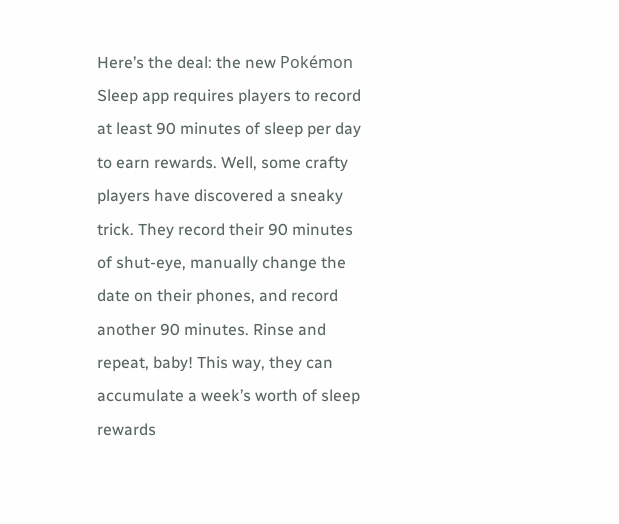Here’s the deal: the new Pokémon Sleep app requires players to record at least 90 minutes of sleep per day to earn rewards. Well, some crafty players have discovered a sneaky trick. They record their 90 minutes of shut-eye, manually change the date on their phones, and record another 90 minutes. Rinse and repeat, baby! This way, they can accumulate a week’s worth of sleep rewards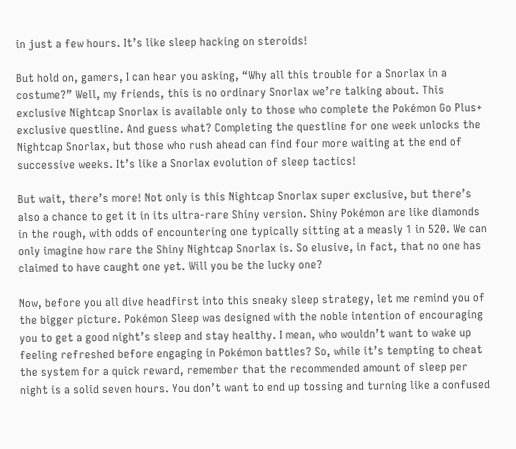in just a few hours. It’s like sleep hacking on steroids!

But hold on, gamers, I can hear you asking, “Why all this trouble for a Snorlax in a costume?” Well, my friends, this is no ordinary Snorlax we’re talking about. This exclusive Nightcap Snorlax is available only to those who complete the Pokémon Go Plus+ exclusive questline. And guess what? Completing the questline for one week unlocks the Nightcap Snorlax, but those who rush ahead can find four more waiting at the end of successive weeks. It’s like a Snorlax evolution of sleep tactics!

But wait, there’s more! Not only is this Nightcap Snorlax super exclusive, but there’s also a chance to get it in its ultra-rare Shiny version. Shiny Pokémon are like diamonds in the rough, with odds of encountering one typically sitting at a measly 1 in 520. We can only imagine how rare the Shiny Nightcap Snorlax is. So elusive, in fact, that no one has claimed to have caught one yet. Will you be the lucky one?

Now, before you all dive headfirst into this sneaky sleep strategy, let me remind you of the bigger picture. Pokémon Sleep was designed with the noble intention of encouraging you to get a good night’s sleep and stay healthy. I mean, who wouldn’t want to wake up feeling refreshed before engaging in Pokémon battles? So, while it’s tempting to cheat the system for a quick reward, remember that the recommended amount of sleep per night is a solid seven hours. You don’t want to end up tossing and turning like a confused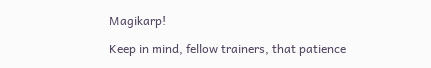Magikarp!

Keep in mind, fellow trainers, that patience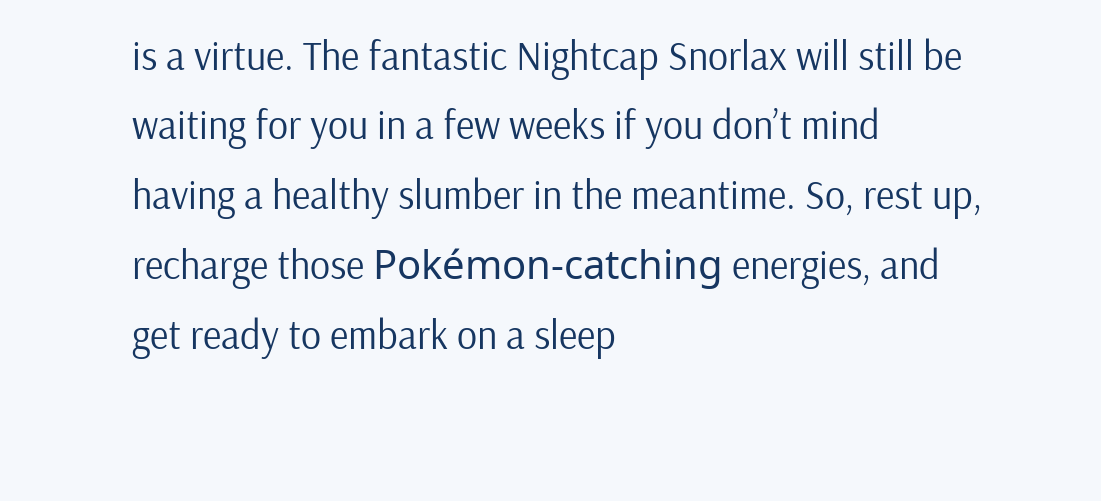is a virtue. The fantastic Nightcap Snorlax will still be waiting for you in a few weeks if you don’t mind having a healthy slumber in the meantime. So, rest up, recharge those Pokémon-catching energies, and get ready to embark on a sleep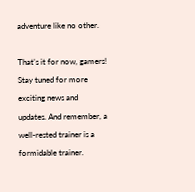adventure like no other.

That’s it for now, gamers! Stay tuned for more exciting news and updates. And remember, a well-rested trainer is a formidable trainer.